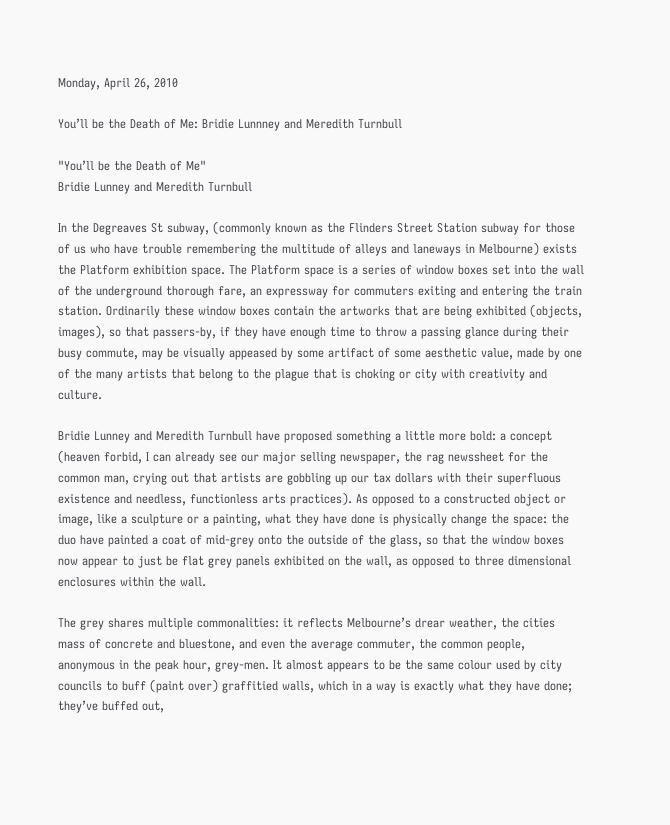Monday, April 26, 2010

You’ll be the Death of Me: Bridie Lunnney and Meredith Turnbull

"You’ll be the Death of Me"
Bridie Lunney and Meredith Turnbull

In the Degreaves St subway, (commonly known as the Flinders Street Station subway for those of us who have trouble remembering the multitude of alleys and laneways in Melbourne) exists the Platform exhibition space. The Platform space is a series of window boxes set into the wall of the underground thorough fare, an expressway for commuters exiting and entering the train station. Ordinarily these window boxes contain the artworks that are being exhibited (objects, images), so that passers-by, if they have enough time to throw a passing glance during their busy commute, may be visually appeased by some artifact of some aesthetic value, made by one of the many artists that belong to the plague that is choking or city with creativity and culture.

Bridie Lunney and Meredith Turnbull have proposed something a little more bold: a concept (heaven forbid, I can already see our major selling newspaper, the rag newssheet for the common man, crying out that artists are gobbling up our tax dollars with their superfluous existence and needless, functionless arts practices). As opposed to a constructed object or image, like a sculpture or a painting, what they have done is physically change the space: the duo have painted a coat of mid-grey onto the outside of the glass, so that the window boxes now appear to just be flat grey panels exhibited on the wall, as opposed to three dimensional enclosures within the wall.

The grey shares multiple commonalities: it reflects Melbourne’s drear weather, the cities mass of concrete and bluestone, and even the average commuter, the common people, anonymous in the peak hour, grey-men. It almost appears to be the same colour used by city councils to buff (paint over) graffitied walls, which in a way is exactly what they have done; they’ve buffed out,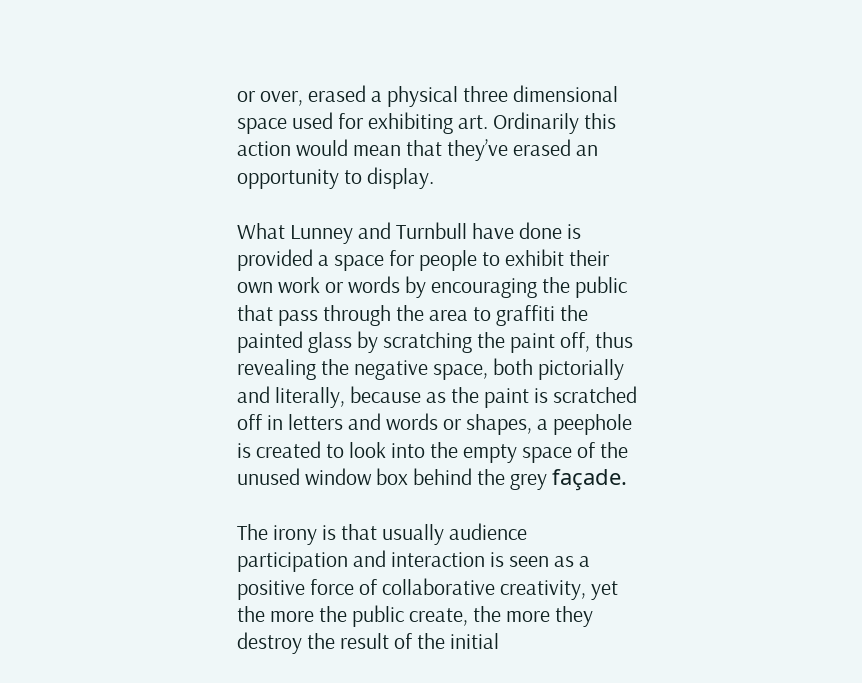or over, erased a physical three dimensional space used for exhibiting art. Ordinarily this action would mean that they’ve erased an opportunity to display.

What Lunney and Turnbull have done is provided a space for people to exhibit their own work or words by encouraging the public that pass through the area to graffiti the painted glass by scratching the paint off, thus revealing the negative space, both pictorially and literally, because as the paint is scratched off in letters and words or shapes, a peephole is created to look into the empty space of the unused window box behind the grey façade.

The irony is that usually audience participation and interaction is seen as a positive force of collaborative creativity, yet the more the public create, the more they destroy the result of the initial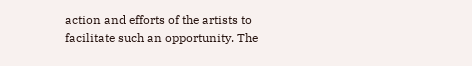action and efforts of the artists to facilitate such an opportunity. The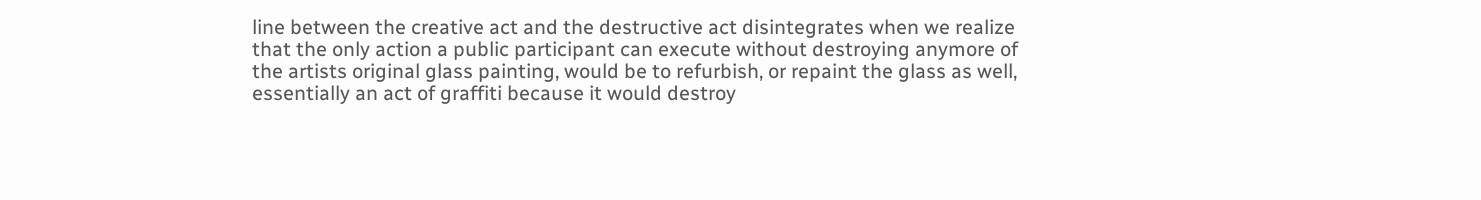line between the creative act and the destructive act disintegrates when we realize that the only action a public participant can execute without destroying anymore of the artists original glass painting, would be to refurbish, or repaint the glass as well, essentially an act of graffiti because it would destroy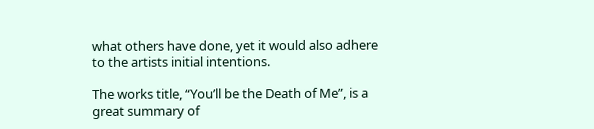what others have done, yet it would also adhere to the artists initial intentions.

The works title, “You’ll be the Death of Me”, is a great summary of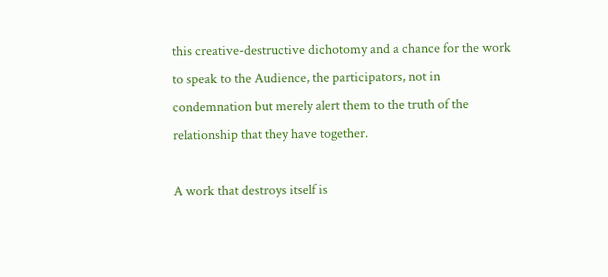this creative-destructive dichotomy and a chance for the work to speak to the Audience, the participators, not in condemnation but merely alert them to the truth of the relationship that they have together.

A work that destroys itself is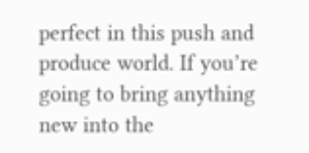perfect in this push and produce world. If you’re going to bring anything new into the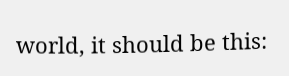world, it should be this: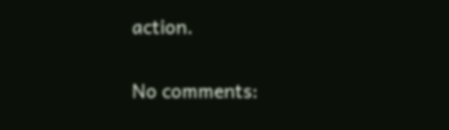action.

No comments: